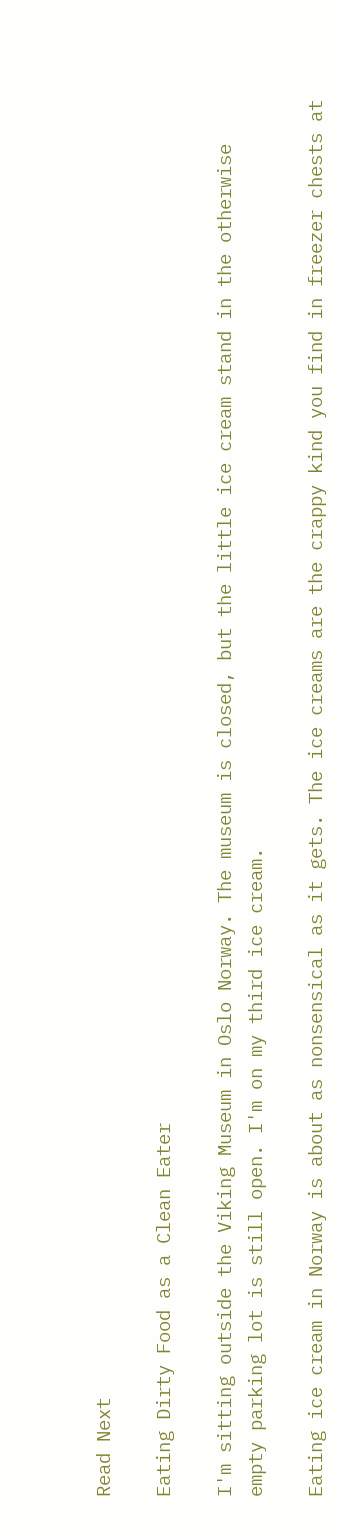Read Next

Eating Dirty Food as a Clean Eater

I'm sitting outside the Viking Museum in Oslo Norway. The museum is closed, but the little ice cream stand in the otherwise empty parking lot is still open. I'm on my third ice cream.

Eating ice cream in Norway is about as nonsensical as it gets. The ice creams are the crappy kind you find in freezer chests at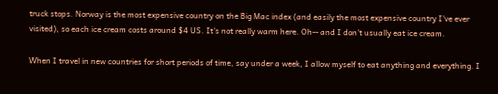truck stops. Norway is the most expensive country on the Big Mac index (and easily the most expensive country I've ever visited), so each ice cream costs around $4 US. It's not really warm here. Oh-- and I don't usually eat ice cream.

When I travel in new countries for short periods of time, say under a week, I allow myself to eat anything and everything. I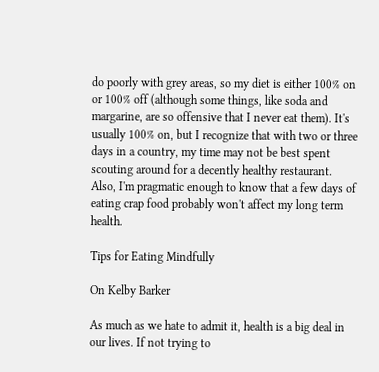do poorly with grey areas, so my diet is either 100% on or 100% off (although some things, like soda and margarine, are so offensive that I never eat them). It's usually 100% on, but I recognize that with two or three days in a country, my time may not be best spent scouting around for a decently healthy restaurant. Also, I'm pragmatic enough to know that a few days of eating crap food probably won't affect my long term health.

Tips for Eating Mindfully

On Kelby Barker

As much as we hate to admit it, health is a big deal in our lives. If not trying to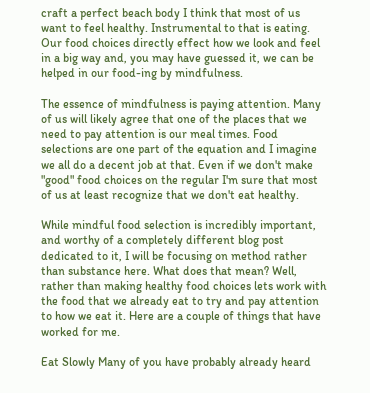craft a perfect beach body I think that most of us want to feel healthy. Instrumental to that is eating. Our food choices directly effect how we look and feel in a big way and, you may have guessed it, we can be helped in our food-ing by mindfulness.

The essence of mindfulness is paying attention. Many of us will likely agree that one of the places that we need to pay attention is our meal times. Food selections are one part of the equation and I imagine we all do a decent job at that. Even if we don't make "good" food choices on the regular I'm sure that most of us at least recognize that we don't eat healthy.

While mindful food selection is incredibly important, and worthy of a completely different blog post dedicated to it, I will be focusing on method rather than substance here. What does that mean? Well, rather than making healthy food choices lets work with the food that we already eat to try and pay attention to how we eat it. Here are a couple of things that have worked for me.

Eat Slowly Many of you have probably already heard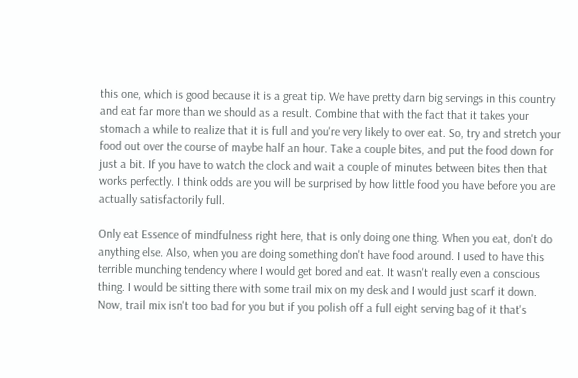this one, which is good because it is a great tip. We have pretty darn big servings in this country and eat far more than we should as a result. Combine that with the fact that it takes your stomach a while to realize that it is full and you're very likely to over eat. So, try and stretch your food out over the course of maybe half an hour. Take a couple bites, and put the food down for just a bit. If you have to watch the clock and wait a couple of minutes between bites then that works perfectly. I think odds are you will be surprised by how little food you have before you are actually satisfactorily full.

Only eat Essence of mindfulness right here, that is only doing one thing. When you eat, don't do anything else. Also, when you are doing something don't have food around. I used to have this terrible munching tendency where I would get bored and eat. It wasn't really even a conscious thing. I would be sitting there with some trail mix on my desk and I would just scarf it down. Now, trail mix isn't too bad for you but if you polish off a full eight serving bag of it that's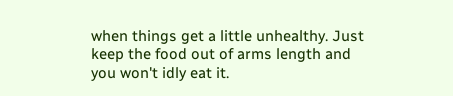when things get a little unhealthy. Just keep the food out of arms length and you won't idly eat it.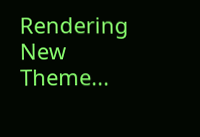Rendering New Theme...